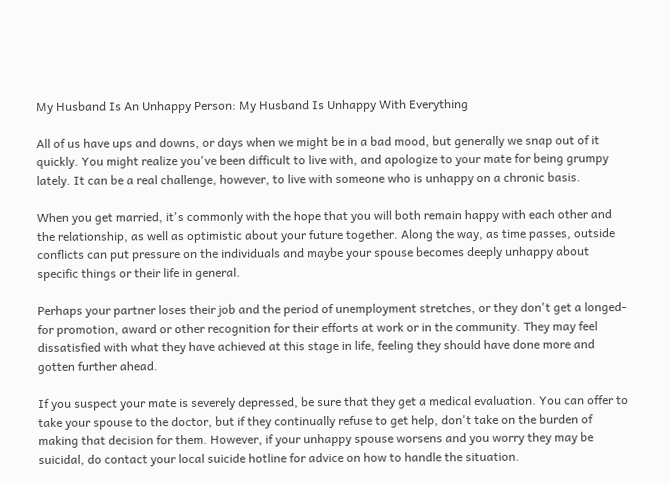My Husband Is An Unhappy Person: My Husband Is Unhappy With Everything

All of us have ups and downs, or days when we might be in a bad mood, but generally we snap out of it quickly. You might realize you've been difficult to live with, and apologize to your mate for being grumpy lately. It can be a real challenge, however, to live with someone who is unhappy on a chronic basis.

When you get married, it's commonly with the hope that you will both remain happy with each other and the relationship, as well as optimistic about your future together. Along the way, as time passes, outside conflicts can put pressure on the individuals and maybe your spouse becomes deeply unhappy about specific things or their life in general.

Perhaps your partner loses their job and the period of unemployment stretches, or they don't get a longed-for promotion, award or other recognition for their efforts at work or in the community. They may feel dissatisfied with what they have achieved at this stage in life, feeling they should have done more and gotten further ahead.

If you suspect your mate is severely depressed, be sure that they get a medical evaluation. You can offer to take your spouse to the doctor, but if they continually refuse to get help, don't take on the burden of making that decision for them. However, if your unhappy spouse worsens and you worry they may be suicidal, do contact your local suicide hotline for advice on how to handle the situation.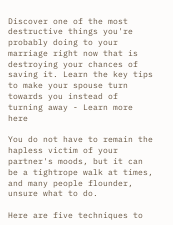Discover one of the most destructive things you're probably doing to your marriage right now that is destroying your chances of saving it. Learn the key tips to make your spouse turn towards you instead of turning away - Learn more here

You do not have to remain the hapless victim of your partner's moods, but it can be a tightrope walk at times, and many people flounder, unsure what to do.

Here are five techniques to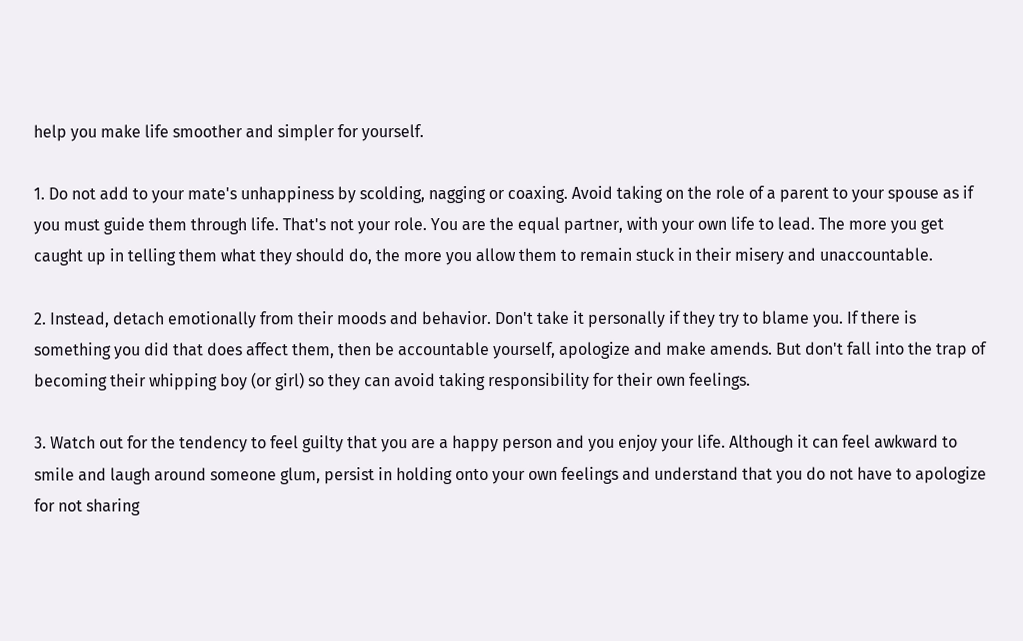help you make life smoother and simpler for yourself.

1. Do not add to your mate's unhappiness by scolding, nagging or coaxing. Avoid taking on the role of a parent to your spouse as if you must guide them through life. That's not your role. You are the equal partner, with your own life to lead. The more you get caught up in telling them what they should do, the more you allow them to remain stuck in their misery and unaccountable.

2. Instead, detach emotionally from their moods and behavior. Don't take it personally if they try to blame you. If there is something you did that does affect them, then be accountable yourself, apologize and make amends. But don't fall into the trap of becoming their whipping boy (or girl) so they can avoid taking responsibility for their own feelings.

3. Watch out for the tendency to feel guilty that you are a happy person and you enjoy your life. Although it can feel awkward to smile and laugh around someone glum, persist in holding onto your own feelings and understand that you do not have to apologize for not sharing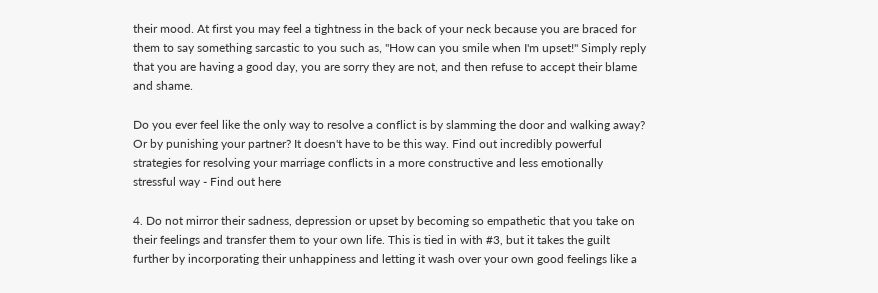their mood. At first you may feel a tightness in the back of your neck because you are braced for them to say something sarcastic to you such as, "How can you smile when I'm upset!" Simply reply that you are having a good day, you are sorry they are not, and then refuse to accept their blame and shame.

Do you ever feel like the only way to resolve a conflict is by slamming the door and walking away? Or by punishing your partner? It doesn't have to be this way. Find out incredibly powerful strategies for resolving your marriage conflicts in a more constructive and less emotionally stressful way - Find out here

4. Do not mirror their sadness, depression or upset by becoming so empathetic that you take on their feelings and transfer them to your own life. This is tied in with #3, but it takes the guilt further by incorporating their unhappiness and letting it wash over your own good feelings like a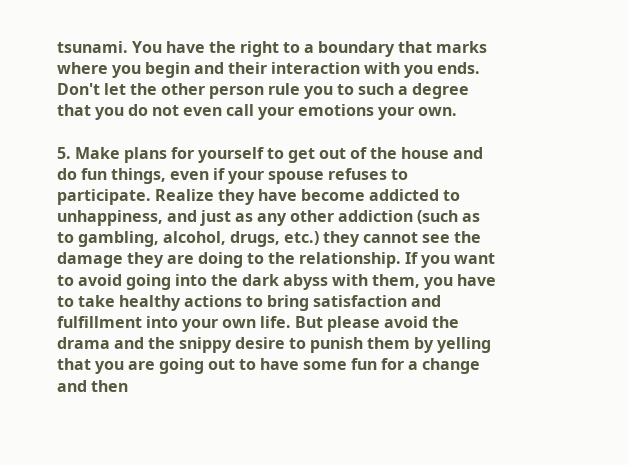tsunami. You have the right to a boundary that marks where you begin and their interaction with you ends. Don't let the other person rule you to such a degree that you do not even call your emotions your own.

5. Make plans for yourself to get out of the house and do fun things, even if your spouse refuses to participate. Realize they have become addicted to unhappiness, and just as any other addiction (such as to gambling, alcohol, drugs, etc.) they cannot see the damage they are doing to the relationship. If you want to avoid going into the dark abyss with them, you have to take healthy actions to bring satisfaction and fulfillment into your own life. But please avoid the drama and the snippy desire to punish them by yelling that you are going out to have some fun for a change and then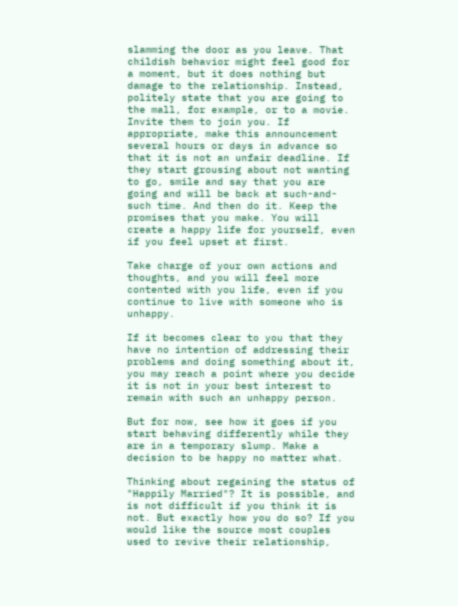slamming the door as you leave. That childish behavior might feel good for a moment, but it does nothing but damage to the relationship. Instead, politely state that you are going to the mall, for example, or to a movie. Invite them to join you. If appropriate, make this announcement several hours or days in advance so that it is not an unfair deadline. If they start grousing about not wanting to go, smile and say that you are going and will be back at such-and-such time. And then do it. Keep the promises that you make. You will create a happy life for yourself, even if you feel upset at first.

Take charge of your own actions and thoughts, and you will feel more contented with you life, even if you continue to live with someone who is unhappy.

If it becomes clear to you that they have no intention of addressing their problems and doing something about it, you may reach a point where you decide it is not in your best interest to remain with such an unhappy person.

But for now, see how it goes if you start behaving differently while they are in a temporary slump. Make a decision to be happy no matter what.

Thinking about regaining the status of "Happily Married"? It is possible, and is not difficult if you think it is not. But exactly how you do so? If you would like the source most couples used to revive their relationship,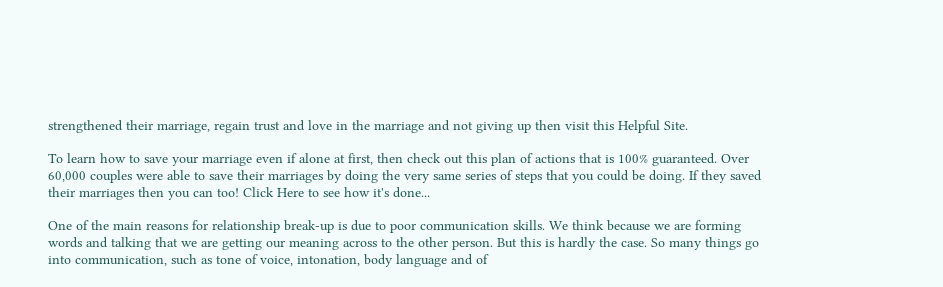strengthened their marriage, regain trust and love in the marriage and not giving up then visit this Helpful Site.

To learn how to save your marriage even if alone at first, then check out this plan of actions that is 100% guaranteed. Over 60,000 couples were able to save their marriages by doing the very same series of steps that you could be doing. If they saved their marriages then you can too! Click Here to see how it's done...

One of the main reasons for relationship break-up is due to poor communication skills. We think because we are forming words and talking that we are getting our meaning across to the other person. But this is hardly the case. So many things go into communication, such as tone of voice, intonation, body language and of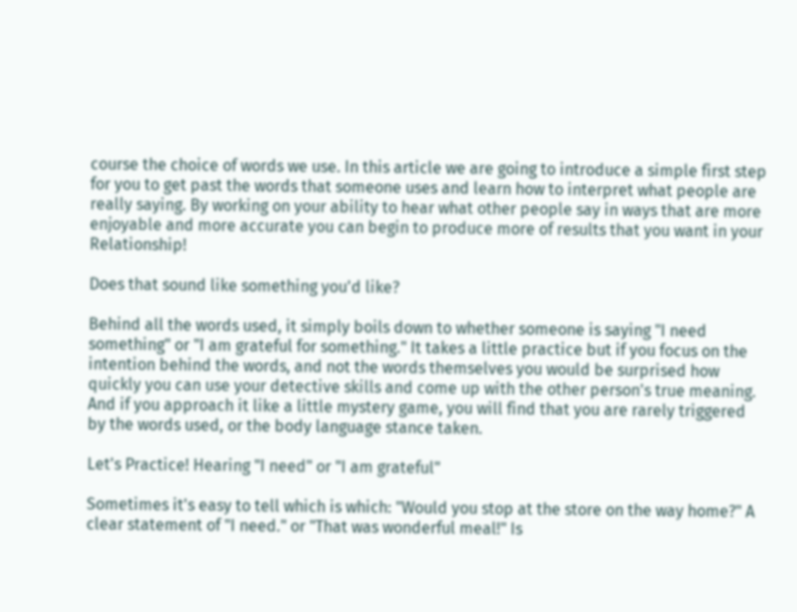course the choice of words we use. In this article we are going to introduce a simple first step for you to get past the words that someone uses and learn how to interpret what people are really saying. By working on your ability to hear what other people say in ways that are more enjoyable and more accurate you can begin to produce more of results that you want in your Relationship!

Does that sound like something you'd like?

Behind all the words used, it simply boils down to whether someone is saying "I need something" or "I am grateful for something." It takes a little practice but if you focus on the intention behind the words, and not the words themselves you would be surprised how quickly you can use your detective skills and come up with the other person's true meaning. And if you approach it like a little mystery game, you will find that you are rarely triggered by the words used, or the body language stance taken.

Let's Practice! Hearing "I need" or "I am grateful"

Sometimes it's easy to tell which is which: "Would you stop at the store on the way home?" A clear statement of "I need." or "That was wonderful meal!" Is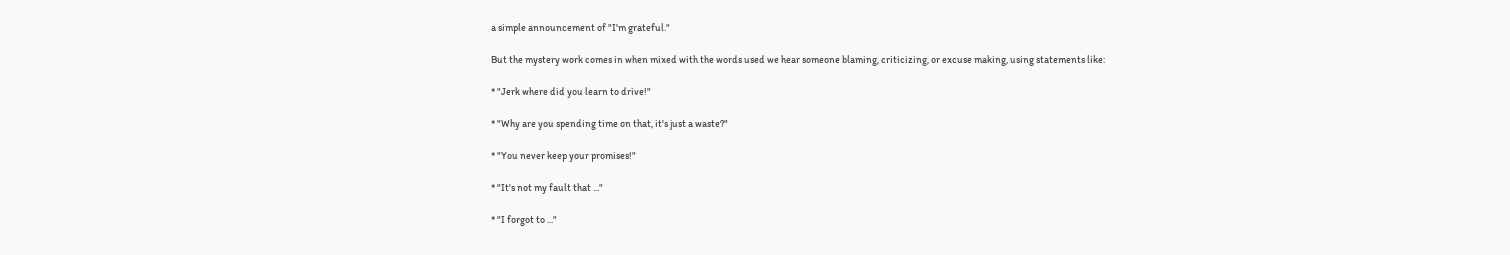a simple announcement of "I'm grateful."

But the mystery work comes in when mixed with the words used we hear someone blaming, criticizing, or excuse making, using statements like:

* "Jerk where did you learn to drive!"

* "Why are you spending time on that, it's just a waste?"

* "You never keep your promises!"

* "It's not my fault that ..."

* "I forgot to ..."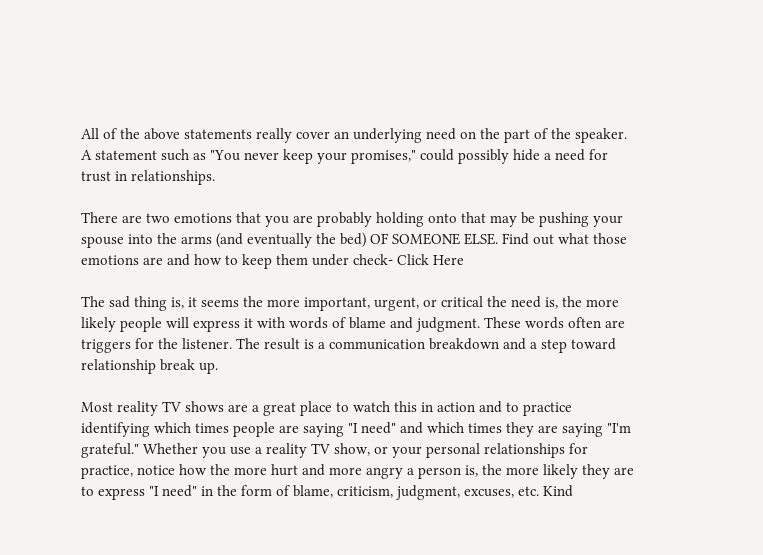All of the above statements really cover an underlying need on the part of the speaker. A statement such as "You never keep your promises," could possibly hide a need for trust in relationships.

There are two emotions that you are probably holding onto that may be pushing your spouse into the arms (and eventually the bed) OF SOMEONE ELSE. Find out what those emotions are and how to keep them under check- Click Here

The sad thing is, it seems the more important, urgent, or critical the need is, the more likely people will express it with words of blame and judgment. These words often are triggers for the listener. The result is a communication breakdown and a step toward relationship break up.

Most reality TV shows are a great place to watch this in action and to practice identifying which times people are saying "I need" and which times they are saying "I'm grateful." Whether you use a reality TV show, or your personal relationships for practice, notice how the more hurt and more angry a person is, the more likely they are to express "I need" in the form of blame, criticism, judgment, excuses, etc. Kind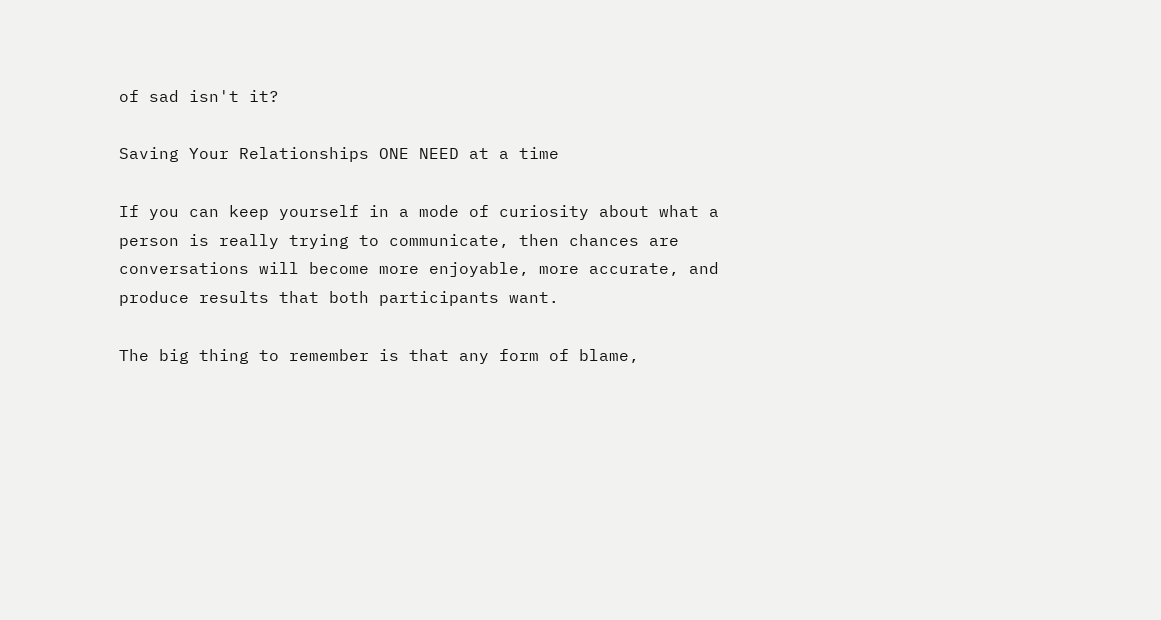of sad isn't it?

Saving Your Relationships ONE NEED at a time

If you can keep yourself in a mode of curiosity about what a person is really trying to communicate, then chances are conversations will become more enjoyable, more accurate, and produce results that both participants want.

The big thing to remember is that any form of blame,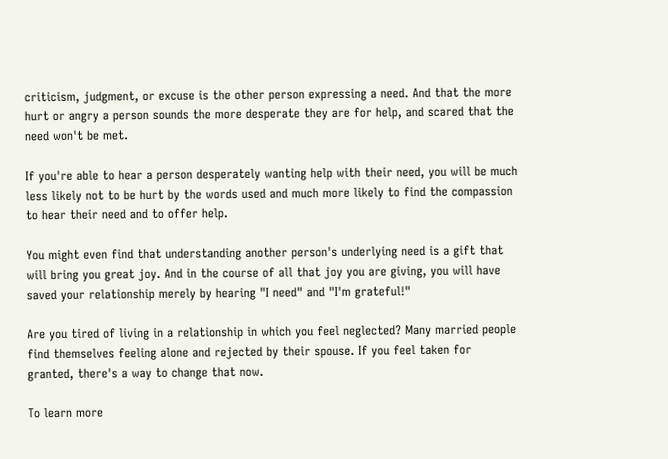criticism, judgment, or excuse is the other person expressing a need. And that the more hurt or angry a person sounds the more desperate they are for help, and scared that the need won't be met.

If you're able to hear a person desperately wanting help with their need, you will be much less likely not to be hurt by the words used and much more likely to find the compassion to hear their need and to offer help.

You might even find that understanding another person's underlying need is a gift that will bring you great joy. And in the course of all that joy you are giving, you will have saved your relationship merely by hearing "I need" and "I'm grateful!"

Are you tired of living in a relationship in which you feel neglected? Many married people find themselves feeling alone and rejected by their spouse. If you feel taken for granted, there's a way to change that now.

To learn more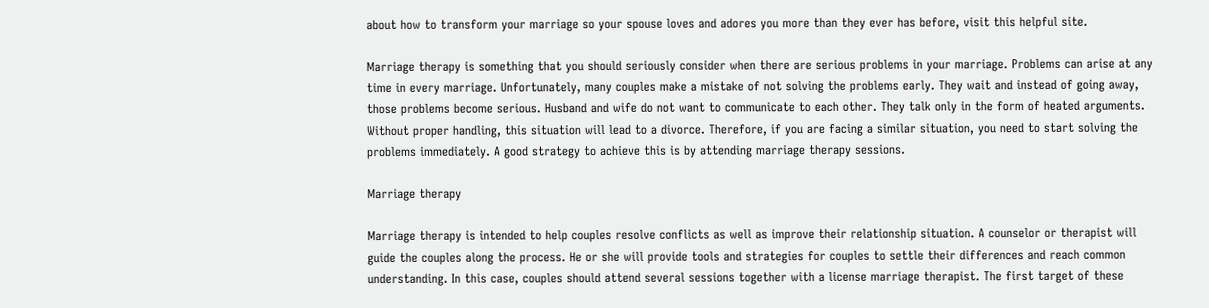about how to transform your marriage so your spouse loves and adores you more than they ever has before, visit this helpful site.

Marriage therapy is something that you should seriously consider when there are serious problems in your marriage. Problems can arise at any time in every marriage. Unfortunately, many couples make a mistake of not solving the problems early. They wait and instead of going away, those problems become serious. Husband and wife do not want to communicate to each other. They talk only in the form of heated arguments. Without proper handling, this situation will lead to a divorce. Therefore, if you are facing a similar situation, you need to start solving the problems immediately. A good strategy to achieve this is by attending marriage therapy sessions.

Marriage therapy

Marriage therapy is intended to help couples resolve conflicts as well as improve their relationship situation. A counselor or therapist will guide the couples along the process. He or she will provide tools and strategies for couples to settle their differences and reach common understanding. In this case, couples should attend several sessions together with a license marriage therapist. The first target of these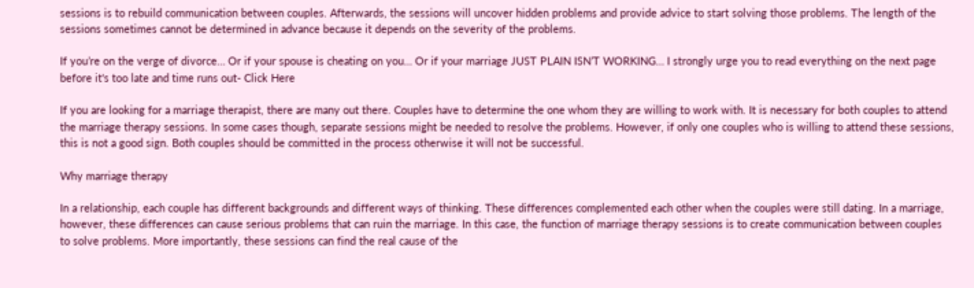sessions is to rebuild communication between couples. Afterwards, the sessions will uncover hidden problems and provide advice to start solving those problems. The length of the sessions sometimes cannot be determined in advance because it depends on the severity of the problems.

If you’re on the verge of divorce… Or if your spouse is cheating on you… Or if your marriage JUST PLAIN ISN’T WORKING… I strongly urge you to read everything on the next page before it's too late and time runs out- Click Here

If you are looking for a marriage therapist, there are many out there. Couples have to determine the one whom they are willing to work with. It is necessary for both couples to attend the marriage therapy sessions. In some cases though, separate sessions might be needed to resolve the problems. However, if only one couples who is willing to attend these sessions, this is not a good sign. Both couples should be committed in the process otherwise it will not be successful.

Why marriage therapy

In a relationship, each couple has different backgrounds and different ways of thinking. These differences complemented each other when the couples were still dating. In a marriage, however, these differences can cause serious problems that can ruin the marriage. In this case, the function of marriage therapy sessions is to create communication between couples to solve problems. More importantly, these sessions can find the real cause of the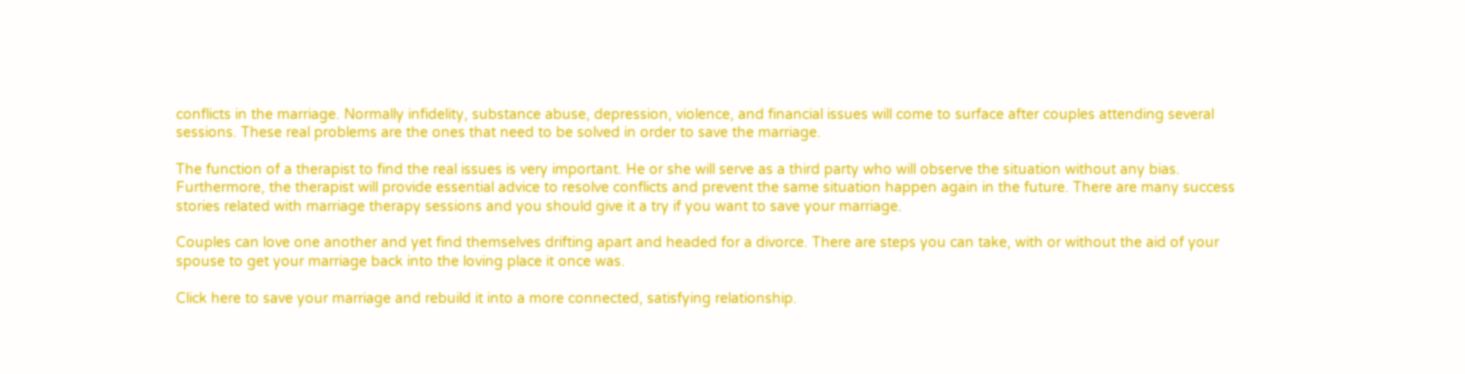conflicts in the marriage. Normally infidelity, substance abuse, depression, violence, and financial issues will come to surface after couples attending several sessions. These real problems are the ones that need to be solved in order to save the marriage.

The function of a therapist to find the real issues is very important. He or she will serve as a third party who will observe the situation without any bias. Furthermore, the therapist will provide essential advice to resolve conflicts and prevent the same situation happen again in the future. There are many success stories related with marriage therapy sessions and you should give it a try if you want to save your marriage.

Couples can love one another and yet find themselves drifting apart and headed for a divorce. There are steps you can take, with or without the aid of your spouse to get your marriage back into the loving place it once was.

Click here to save your marriage and rebuild it into a more connected, satisfying relationship.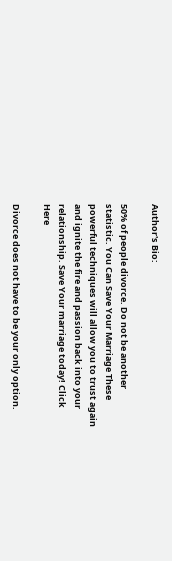Author's Bio:

50% of people divorce. Do not be another statistic. You Can Save Your Marriage These powerful techniques will allow you to trust again and ignite the fire and passion back into your relationship. Save Your marriage today! Click Here

Divorce does not have to be your only option.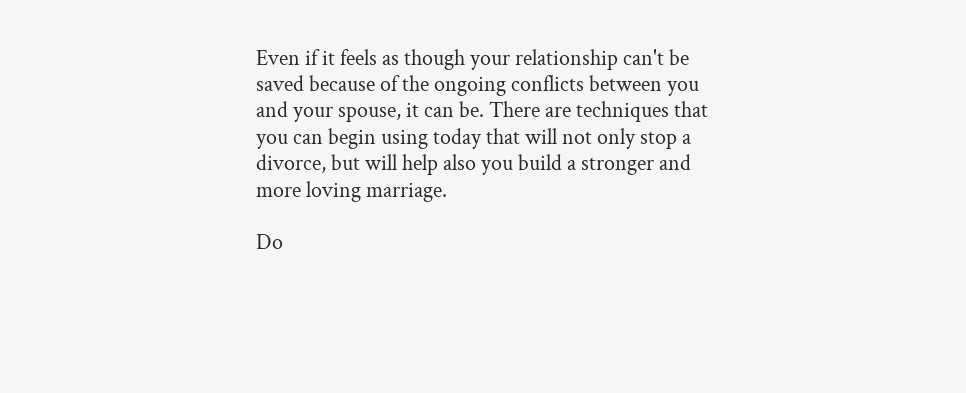Even if it feels as though your relationship can't be saved because of the ongoing conflicts between you and your spouse, it can be. There are techniques that you can begin using today that will not only stop a divorce, but will help also you build a stronger and more loving marriage.

Do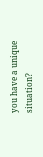you have a unique situation?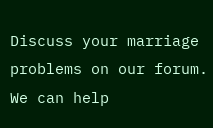Discuss your marriage problems on our forum. We can help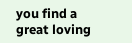you find a great loving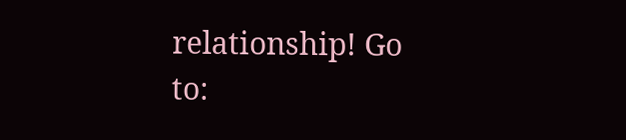relationship! Go to: